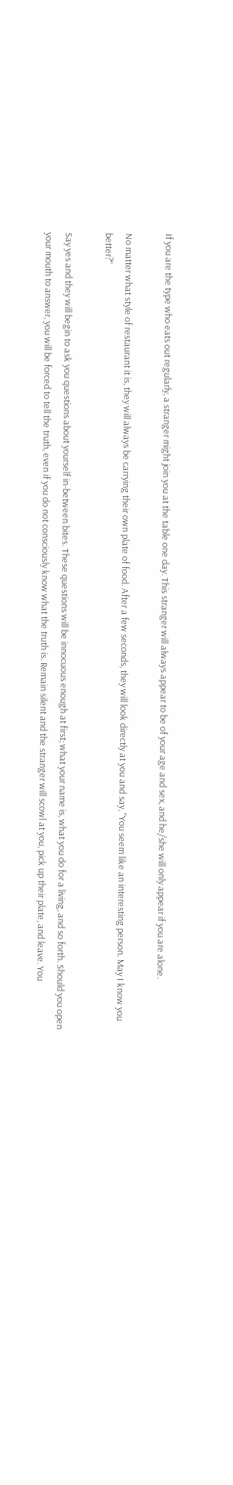If you are the type who eats out regularly, a stranger might join you at the table one day. This stranger will always appear to be of your age and sex, and he/she will only appear if you are alone.

No matter what style of restaurant it is, they will always be carrying their own plate of food. After a few seconds, they will look directly at you and say, "You seem like an interesting person. May I know you better?"

Say yes and they will begin to ask you questions about yourself in-between bites. These questions will be innocuous enough at first; what your name is, what you do for a living, and so forth. Should you open your mouth to answer, you will be forced to tell the truth, even if you do not consciously know what the truth is. Remain silent and the stranger will scowl at you, pick up their plate, and leave. You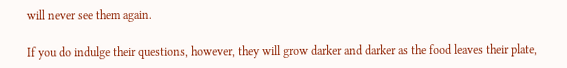will never see them again.

If you do indulge their questions, however, they will grow darker and darker as the food leaves their plate,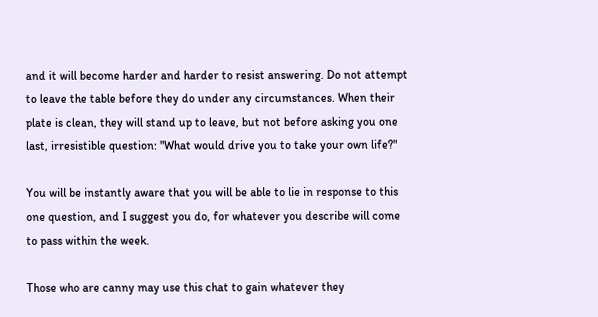and it will become harder and harder to resist answering. Do not attempt to leave the table before they do under any circumstances. When their plate is clean, they will stand up to leave, but not before asking you one last, irresistible question: "What would drive you to take your own life?"

You will be instantly aware that you will be able to lie in response to this one question, and I suggest you do, for whatever you describe will come to pass within the week.

Those who are canny may use this chat to gain whatever they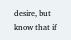desire, but know that if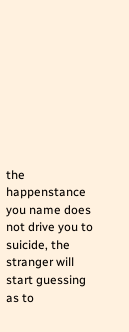the happenstance you name does not drive you to suicide, the stranger will start guessing as to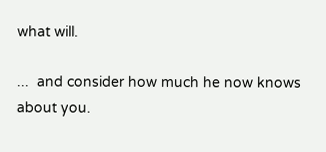what will.

...  and consider how much he now knows about you.